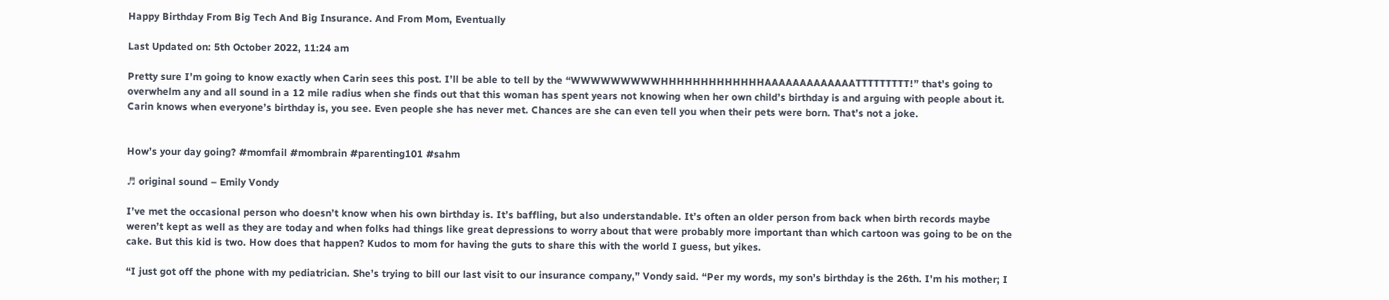Happy Birthday From Big Tech And Big Insurance. And From Mom, Eventually

Last Updated on: 5th October 2022, 11:24 am

Pretty sure I’m going to know exactly when Carin sees this post. I’ll be able to tell by the “WWWWWWWWWHHHHHHHHHHHHHAAAAAAAAAAAAATTTTTTTTT!” that’s going to overwhelm any and all sound in a 12 mile radius when she finds out that this woman has spent years not knowing when her own child’s birthday is and arguing with people about it. Carin knows when everyone’s birthday is, you see. Even people she has never met. Chances are she can even tell you when their pets were born. That’s not a joke.


How’s your day going? #momfail #mombrain #parenting101 #sahm

♬ original sound – Emily Vondy

I’ve met the occasional person who doesn’t know when his own birthday is. It’s baffling, but also understandable. It’s often an older person from back when birth records maybe weren’t kept as well as they are today and when folks had things like great depressions to worry about that were probably more important than which cartoon was going to be on the cake. But this kid is two. How does that happen? Kudos to mom for having the guts to share this with the world I guess, but yikes.

“I just got off the phone with my pediatrician. She’s trying to bill our last visit to our insurance company,” Vondy said. “Per my words, my son’s birthday is the 26th. I’m his mother; I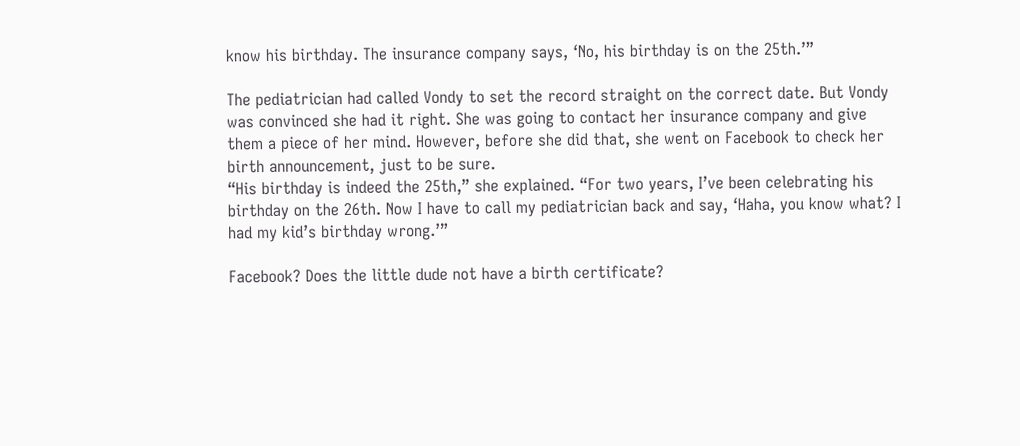know his birthday. The insurance company says, ‘No, his birthday is on the 25th.’”

The pediatrician had called Vondy to set the record straight on the correct date. But Vondy was convinced she had it right. She was going to contact her insurance company and give them a piece of her mind. However, before she did that, she went on Facebook to check her birth announcement, just to be sure.
“His birthday is indeed the 25th,” she explained. “For two years, I’ve been celebrating his birthday on the 26th. Now I have to call my pediatrician back and say, ‘Haha, you know what? I had my kid’s birthday wrong.’”

Facebook? Does the little dude not have a birth certificate?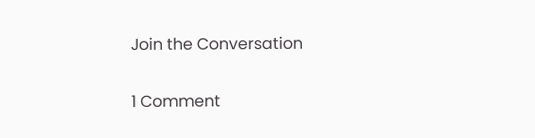Join the Conversation

1 Comment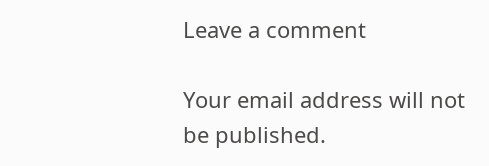Leave a comment

Your email address will not be published.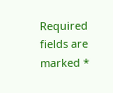Required fields are marked *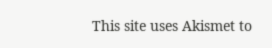This site uses Akismet to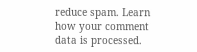reduce spam. Learn how your comment data is processed.